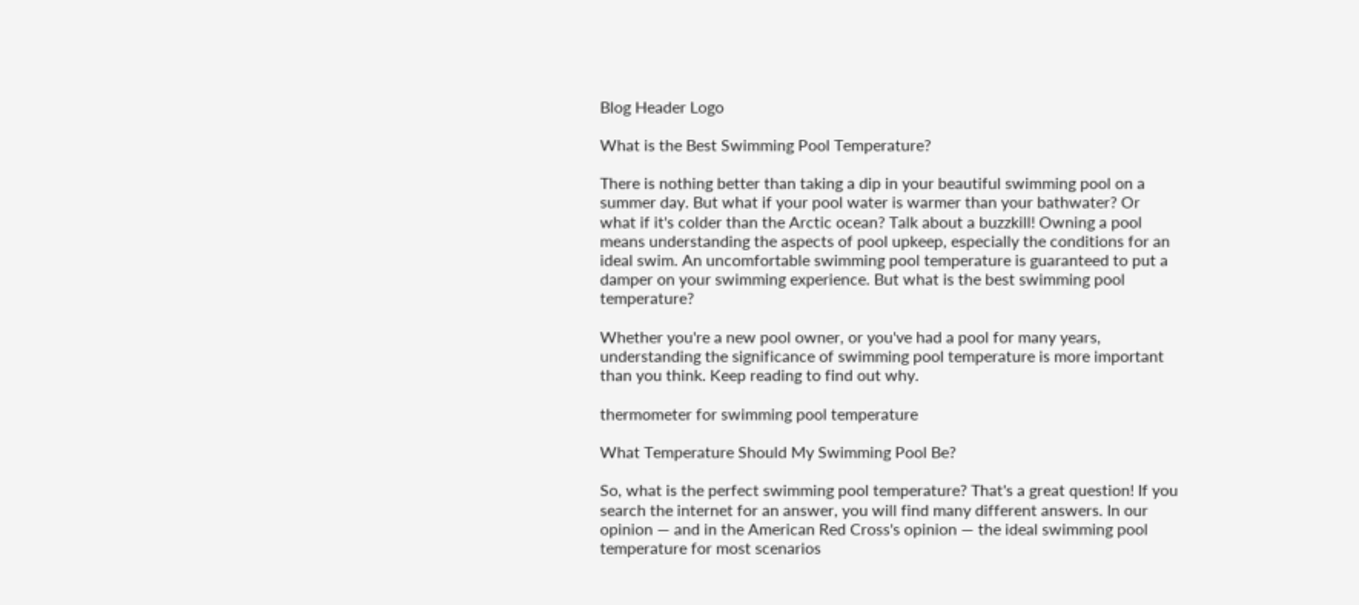Blog Header Logo

What is the Best Swimming Pool Temperature?

There is nothing better than taking a dip in your beautiful swimming pool on a summer day. But what if your pool water is warmer than your bathwater? Or what if it's colder than the Arctic ocean? Talk about a buzzkill! Owning a pool means understanding the aspects of pool upkeep, especially the conditions for an ideal swim. An uncomfortable swimming pool temperature is guaranteed to put a damper on your swimming experience. But what is the best swimming pool temperature?

Whether you're a new pool owner, or you've had a pool for many years, understanding the significance of swimming pool temperature is more important than you think. Keep reading to find out why.

thermometer for swimming pool temperature

What Temperature Should My Swimming Pool Be?

So, what is the perfect swimming pool temperature? That's a great question! If you search the internet for an answer, you will find many different answers. In our opinion — and in the American Red Cross's opinion — the ideal swimming pool temperature for most scenarios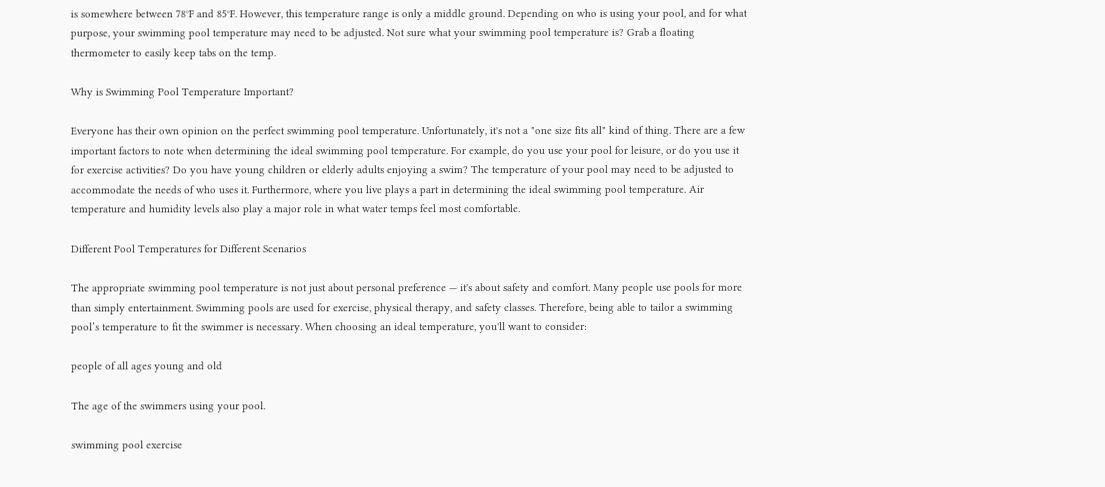is somewhere between 78°F and 85°F. However, this temperature range is only a middle ground. Depending on who is using your pool, and for what purpose, your swimming pool temperature may need to be adjusted. Not sure what your swimming pool temperature is? Grab a floating thermometer to easily keep tabs on the temp.

Why is Swimming Pool Temperature Important?

Everyone has their own opinion on the perfect swimming pool temperature. Unfortunately, it's not a "one size fits all" kind of thing. There are a few important factors to note when determining the ideal swimming pool temperature. For example, do you use your pool for leisure, or do you use it for exercise activities? Do you have young children or elderly adults enjoying a swim? The temperature of your pool may need to be adjusted to accommodate the needs of who uses it. Furthermore, where you live plays a part in determining the ideal swimming pool temperature. Air temperature and humidity levels also play a major role in what water temps feel most comfortable.

Different Pool Temperatures for Different Scenarios

The appropriate swimming pool temperature is not just about personal preference — it's about safety and comfort. Many people use pools for more than simply entertainment. Swimming pools are used for exercise, physical therapy, and safety classes. Therefore, being able to tailor a swimming pool’s temperature to fit the swimmer is necessary. When choosing an ideal temperature, you'll want to consider:

people of all ages young and old

The age of the swimmers using your pool.

swimming pool exercise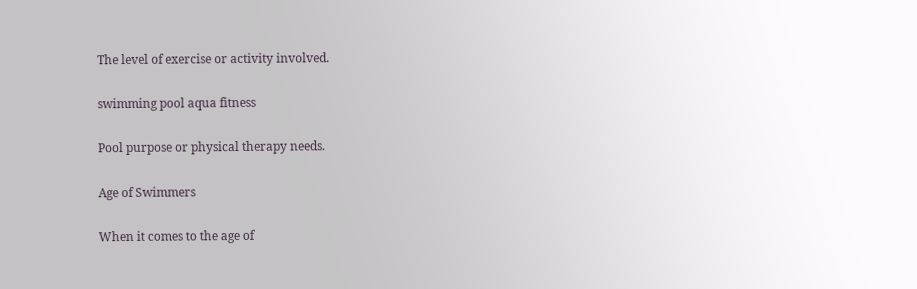The level of exercise or activity involved.

swimming pool aqua fitness

Pool purpose or physical therapy needs.

Age of Swimmers

When it comes to the age of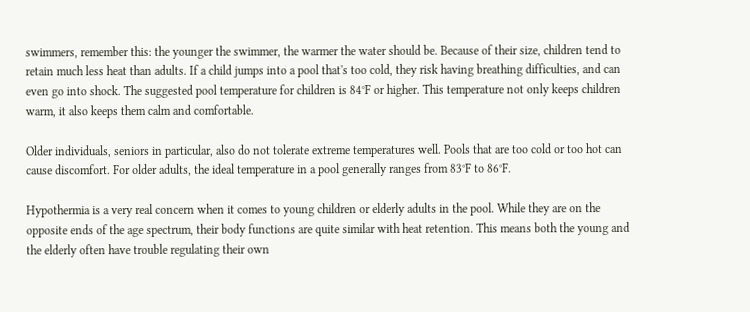swimmers, remember this: the younger the swimmer, the warmer the water should be. Because of their size, children tend to retain much less heat than adults. If a child jumps into a pool that's too cold, they risk having breathing difficulties, and can even go into shock. The suggested pool temperature for children is 84°F or higher. This temperature not only keeps children warm, it also keeps them calm and comfortable.

Older individuals, seniors in particular, also do not tolerate extreme temperatures well. Pools that are too cold or too hot can cause discomfort. For older adults, the ideal temperature in a pool generally ranges from 83°F to 86°F.

Hypothermia is a very real concern when it comes to young children or elderly adults in the pool. While they are on the opposite ends of the age spectrum, their body functions are quite similar with heat retention. This means both the young and the elderly often have trouble regulating their own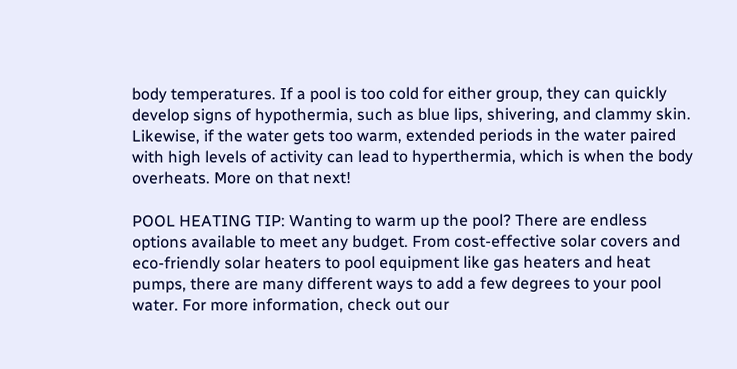body temperatures. If a pool is too cold for either group, they can quickly develop signs of hypothermia, such as blue lips, shivering, and clammy skin. Likewise, if the water gets too warm, extended periods in the water paired with high levels of activity can lead to hyperthermia, which is when the body overheats. More on that next!

POOL HEATING TIP: Wanting to warm up the pool? There are endless options available to meet any budget. From cost-effective solar covers and eco-friendly solar heaters to pool equipment like gas heaters and heat pumps, there are many different ways to add a few degrees to your pool water. For more information, check out our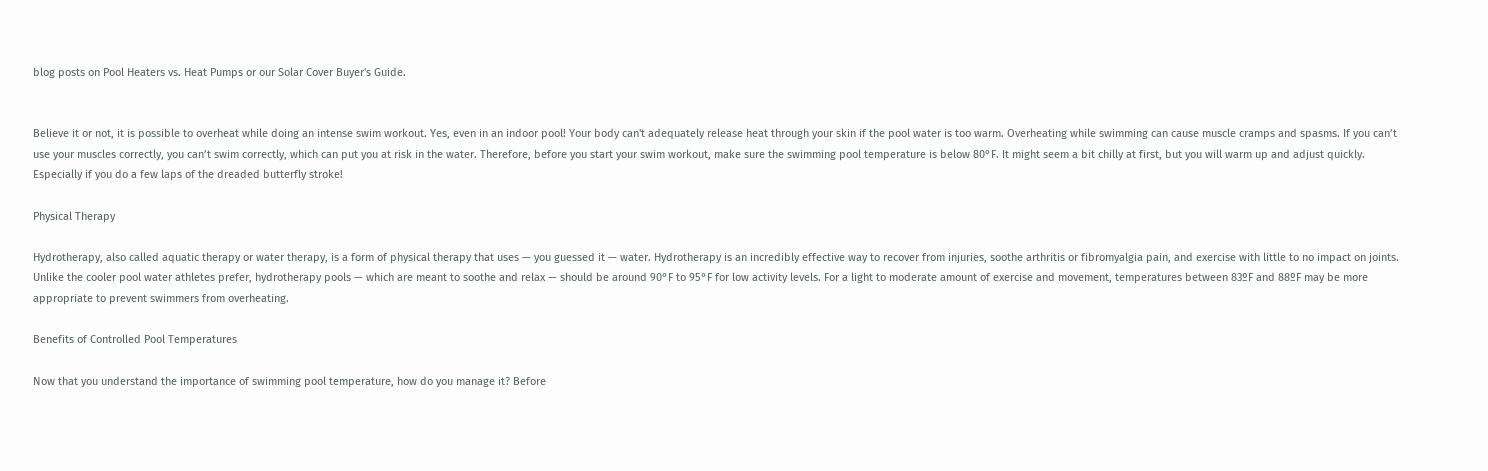blog posts on Pool Heaters vs. Heat Pumps or our Solar Cover Buyer's Guide.


Believe it or not, it is possible to overheat while doing an intense swim workout. Yes, even in an indoor pool! Your body can't adequately release heat through your skin if the pool water is too warm. Overheating while swimming can cause muscle cramps and spasms. If you can’t use your muscles correctly, you can’t swim correctly, which can put you at risk in the water. Therefore, before you start your swim workout, make sure the swimming pool temperature is below 80°F. It might seem a bit chilly at first, but you will warm up and adjust quickly. Especially if you do a few laps of the dreaded butterfly stroke!

Physical Therapy

Hydrotherapy, also called aquatic therapy or water therapy, is a form of physical therapy that uses — you guessed it — water. Hydrotherapy is an incredibly effective way to recover from injuries, soothe arthritis or fibromyalgia pain, and exercise with little to no impact on joints. Unlike the cooler pool water athletes prefer, hydrotherapy pools — which are meant to soothe and relax — should be around 90°F to 95°F for low activity levels. For a light to moderate amount of exercise and movement, temperatures between 83ºF and 88ºF may be more appropriate to prevent swimmers from overheating.

Benefits of Controlled Pool Temperatures

Now that you understand the importance of swimming pool temperature, how do you manage it? Before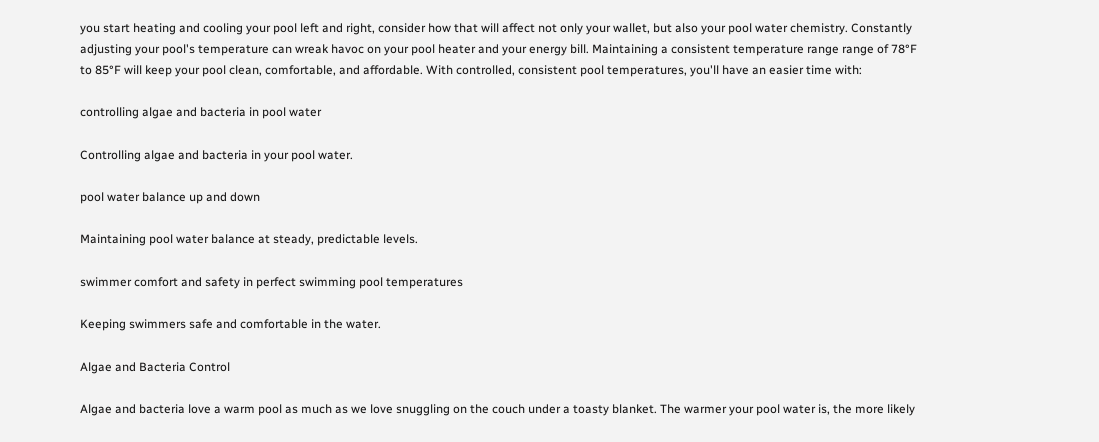you start heating and cooling your pool left and right, consider how that will affect not only your wallet, but also your pool water chemistry. Constantly adjusting your pool's temperature can wreak havoc on your pool heater and your energy bill. Maintaining a consistent temperature range range of 78°F to 85°F will keep your pool clean, comfortable, and affordable. With controlled, consistent pool temperatures, you'll have an easier time with:

controlling algae and bacteria in pool water

Controlling algae and bacteria in your pool water.

pool water balance up and down

Maintaining pool water balance at steady, predictable levels.

swimmer comfort and safety in perfect swimming pool temperatures

Keeping swimmers safe and comfortable in the water.

Algae and Bacteria Control

Algae and bacteria love a warm pool as much as we love snuggling on the couch under a toasty blanket. The warmer your pool water is, the more likely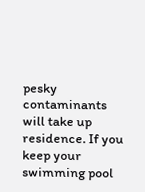pesky contaminants will take up residence. If you keep your swimming pool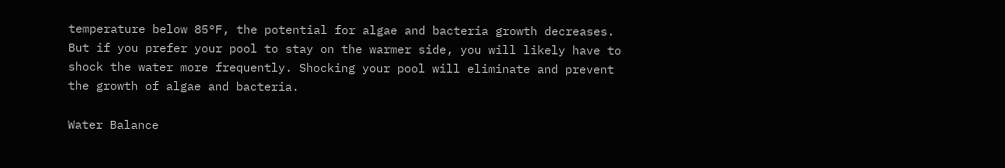temperature below 85°F, the potential for algae and bacteria growth decreases. But if you prefer your pool to stay on the warmer side, you will likely have to shock the water more frequently. Shocking your pool will eliminate and prevent the growth of algae and bacteria.

Water Balance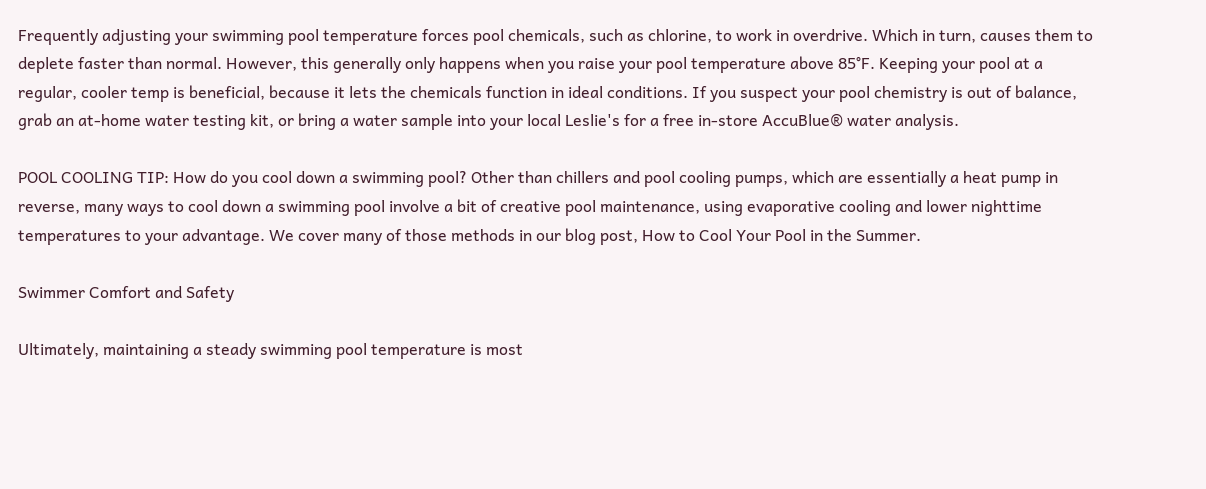Frequently adjusting your swimming pool temperature forces pool chemicals, such as chlorine, to work in overdrive. Which in turn, causes them to deplete faster than normal. However, this generally only happens when you raise your pool temperature above 85°F. Keeping your pool at a regular, cooler temp is beneficial, because it lets the chemicals function in ideal conditions. If you suspect your pool chemistry is out of balance, grab an at-home water testing kit, or bring a water sample into your local Leslie's for a free in-store AccuBlue® water analysis.

POOL COOLING TIP: How do you cool down a swimming pool? Other than chillers and pool cooling pumps, which are essentially a heat pump in reverse, many ways to cool down a swimming pool involve a bit of creative pool maintenance, using evaporative cooling and lower nighttime temperatures to your advantage. We cover many of those methods in our blog post, How to Cool Your Pool in the Summer.

Swimmer Comfort and Safety

Ultimately, maintaining a steady swimming pool temperature is most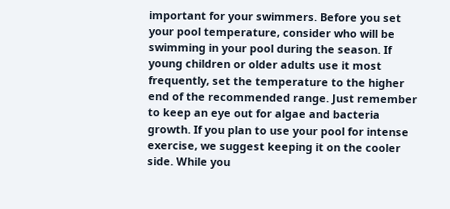important for your swimmers. Before you set your pool temperature, consider who will be swimming in your pool during the season. If young children or older adults use it most frequently, set the temperature to the higher end of the recommended range. Just remember to keep an eye out for algae and bacteria growth. If you plan to use your pool for intense exercise, we suggest keeping it on the cooler side. While you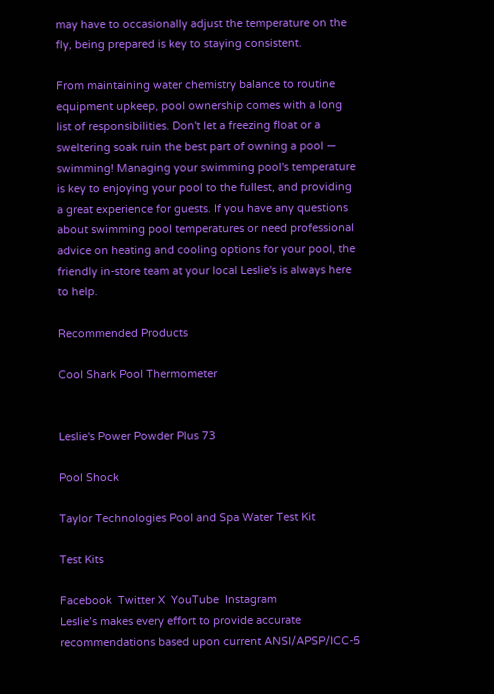may have to occasionally adjust the temperature on the fly, being prepared is key to staying consistent.

From maintaining water chemistry balance to routine equipment upkeep, pool ownership comes with a long list of responsibilities. Don't let a freezing float or a sweltering soak ruin the best part of owning a pool — swimming! Managing your swimming pool's temperature is key to enjoying your pool to the fullest, and providing a great experience for guests. If you have any questions about swimming pool temperatures or need professional advice on heating and cooling options for your pool, the friendly in-store team at your local Leslie's is always here to help.

Recommended Products

Cool Shark Pool Thermometer


Leslie's Power Powder Plus 73

Pool Shock

Taylor Technologies Pool and Spa Water Test Kit

Test Kits

Facebook  Twitter X  YouTube  Instagram
Leslie’s makes every effort to provide accurate recommendations based upon current ANSI/APSP/ICC-5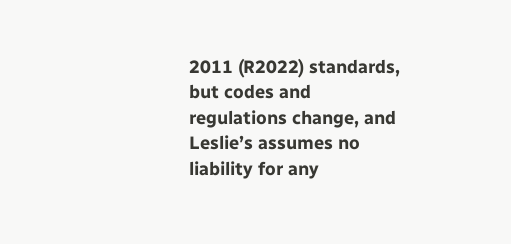2011 (R2022) standards, but codes and regulations change, and Leslie’s assumes no liability for any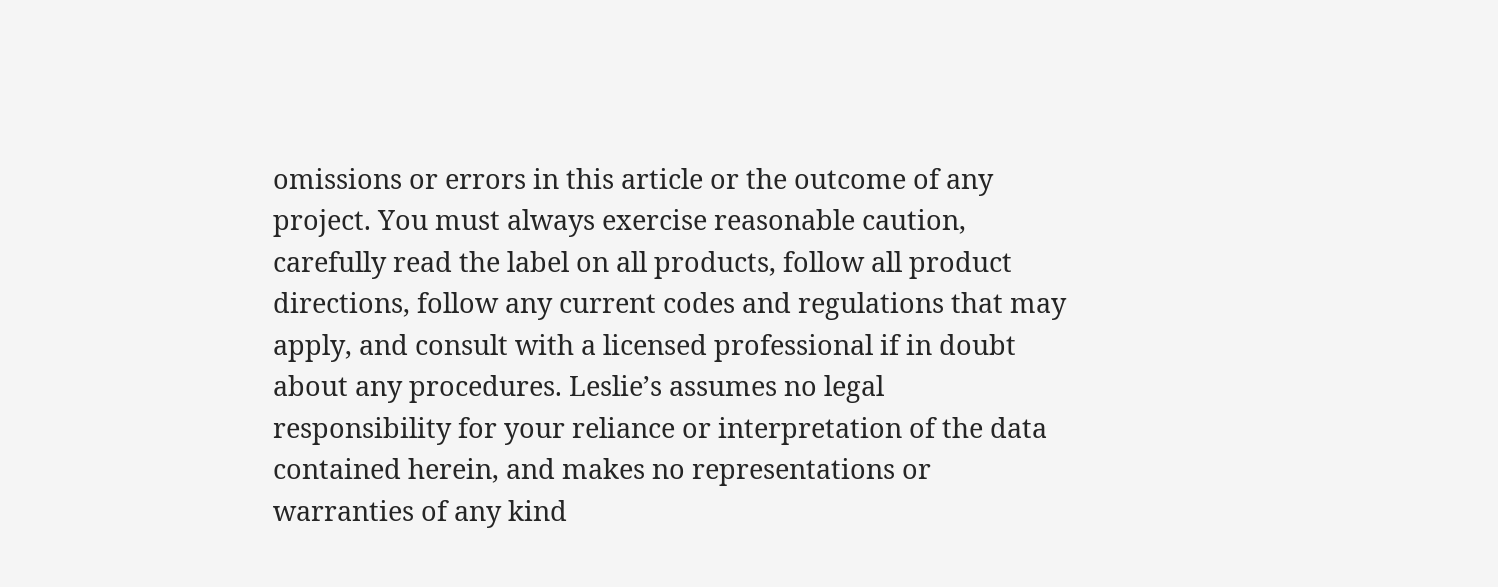omissions or errors in this article or the outcome of any project. You must always exercise reasonable caution, carefully read the label on all products, follow all product directions, follow any current codes and regulations that may apply, and consult with a licensed professional if in doubt about any procedures. Leslie’s assumes no legal responsibility for your reliance or interpretation of the data contained herein, and makes no representations or warranties of any kind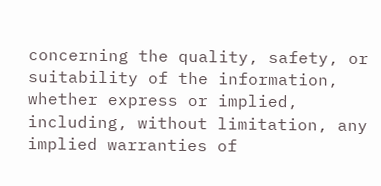concerning the quality, safety, or suitability of the information, whether express or implied, including, without limitation, any implied warranties of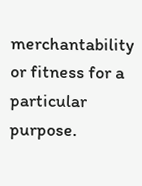merchantability or fitness for a particular purpose.